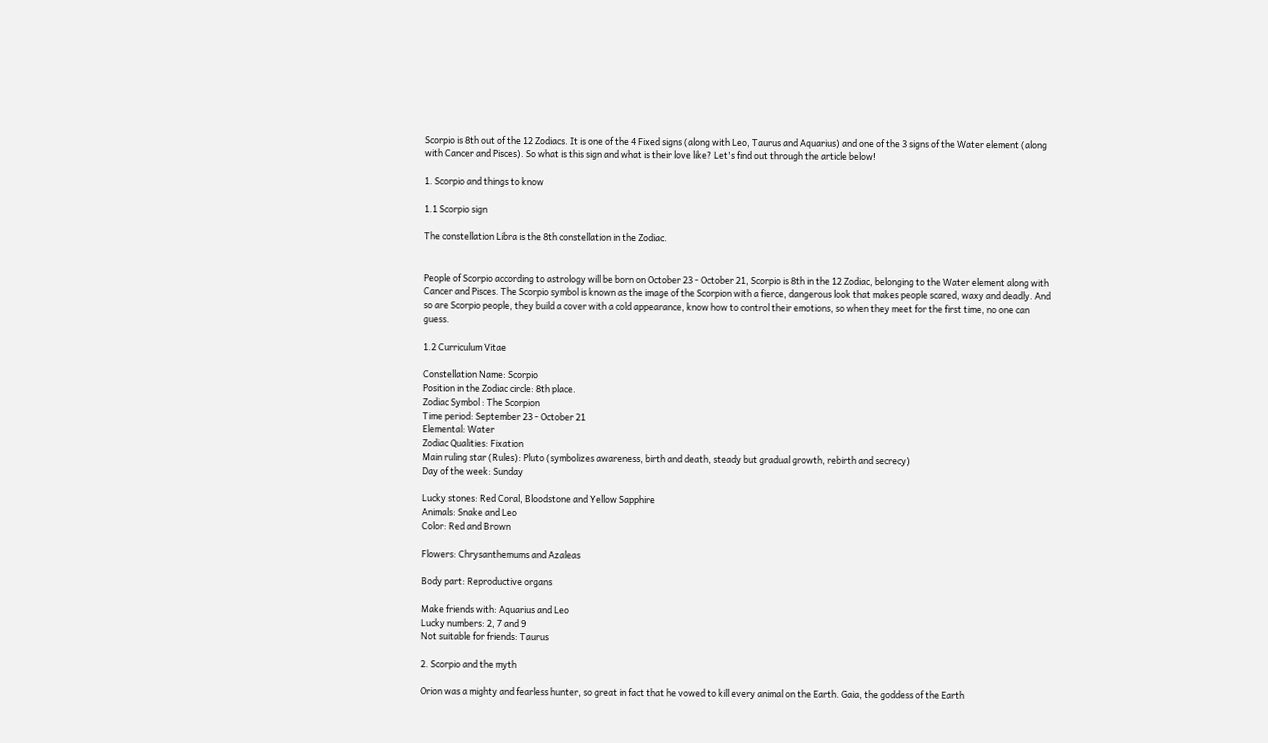Scorpio is 8th out of the 12 Zodiacs. It is one of the 4 Fixed signs (along with Leo, Taurus and Aquarius) and one of the 3 signs of the Water element (along with Cancer and Pisces). So what is this sign and what is their love like? Let's find out through the article below!

1. Scorpio and things to know

1.1 Scorpio sign

The constellation Libra is the 8th constellation in the Zodiac.


People of Scorpio according to astrology will be born on October 23 - October 21, Scorpio is 8th in the 12 Zodiac, belonging to the Water element along with Cancer and Pisces. The Scorpio symbol is known as the image of the Scorpion with a fierce, dangerous look that makes people scared, waxy and deadly. And so are Scorpio people, they build a cover with a cold appearance, know how to control their emotions, so when they meet for the first time, no one can guess.

1.2 Curriculum Vitae

Constellation Name: Scorpio
Position in the Zodiac circle: 8th place.
Zodiac Symbol : The Scorpion
Time period: September 23 - October 21
Elemental: Water
Zodiac Qualities: Fixation
Main ruling star (Rules): Pluto (symbolizes awareness, birth and death, steady but gradual growth, rebirth and secrecy)
Day of the week: Sunday

Lucky stones: Red Coral, Bloodstone and Yellow Sapphire
Animals: Snake and Leo
Color: Red and Brown

Flowers: Chrysanthemums and Azaleas

Body part: Reproductive organs

Make friends with: Aquarius and Leo
Lucky numbers: 2, 7 and 9
Not suitable for friends: Taurus

2. Scorpio and the myth

Orion was a mighty and fearless hunter, so great in fact that he vowed to kill every animal on the Earth. Gaia, the goddess of the Earth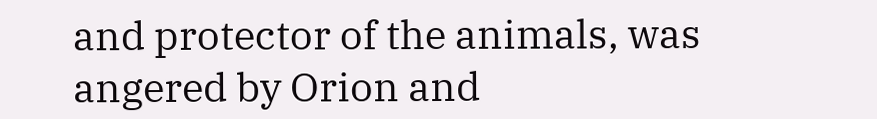and protector of the animals, was angered by Orion and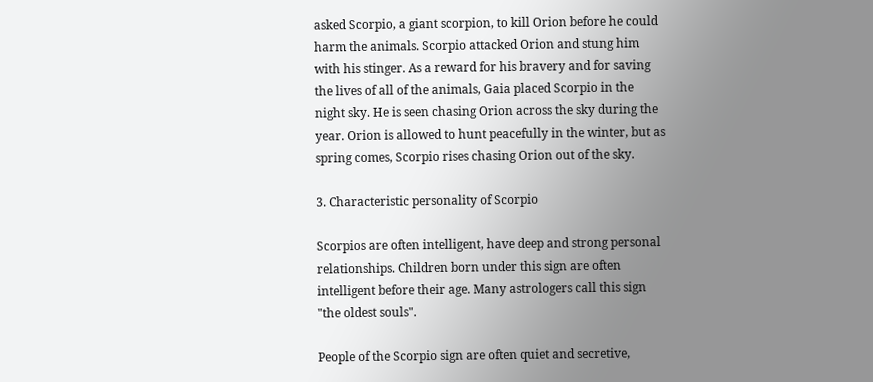asked Scorpio, a giant scorpion, to kill Orion before he could harm the animals. Scorpio attacked Orion and stung him with his stinger. As a reward for his bravery and for saving the lives of all of the animals, Gaia placed Scorpio in the night sky. He is seen chasing Orion across the sky during the year. Orion is allowed to hunt peacefully in the winter, but as spring comes, Scorpio rises chasing Orion out of the sky.

3. Characteristic personality of Scorpio

Scorpios are often intelligent, have deep and strong personal relationships. Children born under this sign are often intelligent before their age. Many astrologers call this sign "the oldest souls".

People of the Scorpio sign are often quiet and secretive,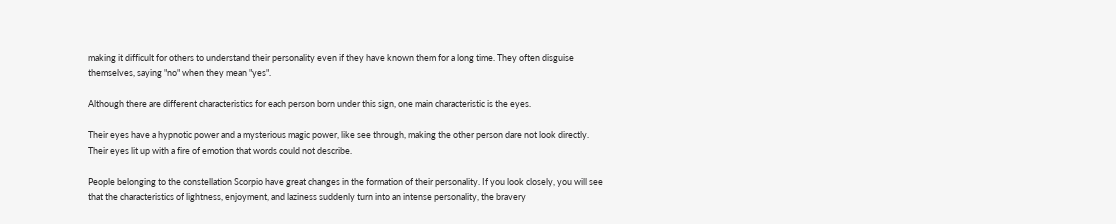making it difficult for others to understand their personality even if they have known them for a long time. They often disguise themselves, saying "no" when they mean "yes".

Although there are different characteristics for each person born under this sign, one main characteristic is the eyes.

Their eyes have a hypnotic power and a mysterious magic power, like see through, making the other person dare not look directly. Their eyes lit up with a fire of emotion that words could not describe.

People belonging to the constellation Scorpio have great changes in the formation of their personality. If you look closely, you will see that the characteristics of lightness, enjoyment, and laziness suddenly turn into an intense personality, the bravery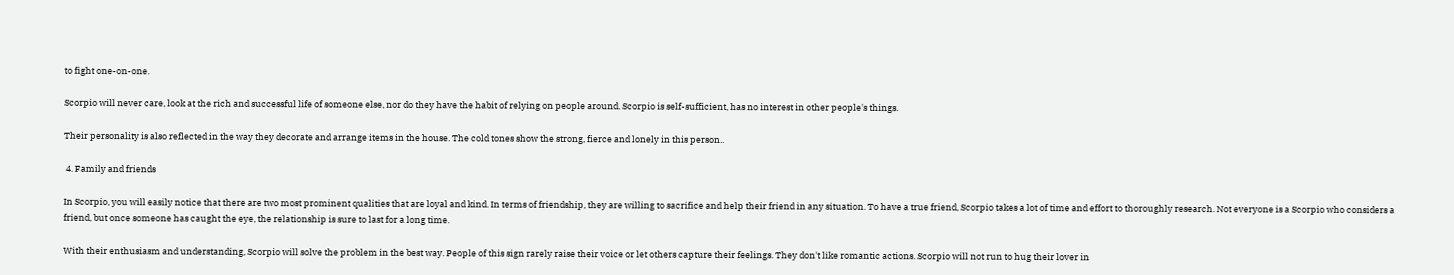to fight one-on-one.

Scorpio will never care, look at the rich and successful life of someone else, nor do they have the habit of relying on people around. Scorpio is self-sufficient, has no interest in other people's things.

Their personality is also reflected in the way they decorate and arrange items in the house. The cold tones show the strong, fierce and lonely in this person..

 4. Family and friends

In Scorpio, you will easily notice that there are two most prominent qualities that are loyal and kind. In terms of friendship, they are willing to sacrifice and help their friend in any situation. To have a true friend, Scorpio takes a lot of time and effort to thoroughly research. Not everyone is a Scorpio who considers a friend, but once someone has caught the eye, the relationship is sure to last for a long time.

With their enthusiasm and understanding, Scorpio will solve the problem in the best way. People of this sign rarely raise their voice or let others capture their feelings. They don't like romantic actions. Scorpio will not run to hug their lover in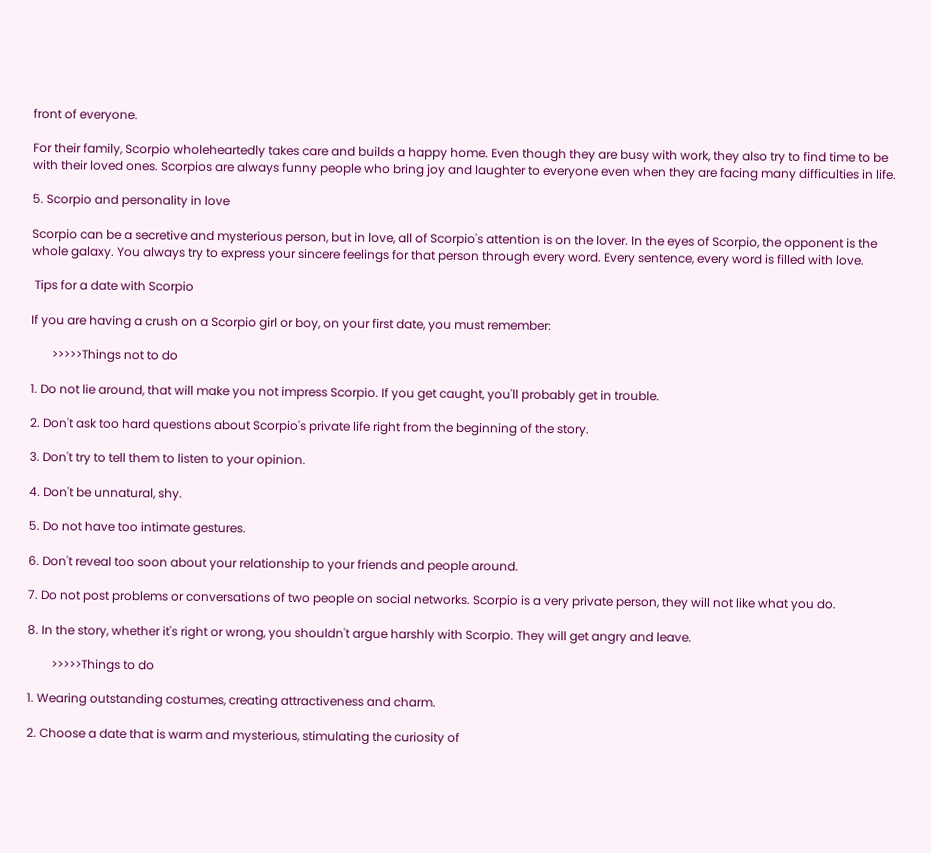front of everyone.

For their family, Scorpio wholeheartedly takes care and builds a happy home. Even though they are busy with work, they also try to find time to be with their loved ones. Scorpios are always funny people who bring joy and laughter to everyone even when they are facing many difficulties in life.

5. Scorpio and personality in love

Scorpio can be a secretive and mysterious person, but in love, all of Scorpio's attention is on the lover. In the eyes of Scorpio, the opponent is the whole galaxy. You always try to express your sincere feelings for that person through every word. Every sentence, every word is filled with love.

 Tips for a date with Scorpio

If you are having a crush on a Scorpio girl or boy, on your first date, you must remember:

       >>>>>Things not to do

1. Do not lie around, that will make you not impress Scorpio. If you get caught, you'll probably get in trouble.

2. Don't ask too hard questions about Scorpio's private life right from the beginning of the story.

3. Don't try to tell them to listen to your opinion.

4. Don't be unnatural, shy.

5. Do not have too intimate gestures.

6. Don't reveal too soon about your relationship to your friends and people around.

7. Do not post problems or conversations of two people on social networks. Scorpio is a very private person, they will not like what you do.

8. In the story, whether it's right or wrong, you shouldn't argue harshly with Scorpio. They will get angry and leave.

        >>>>>Things to do

1. Wearing outstanding costumes, creating attractiveness and charm.

2. Choose a date that is warm and mysterious, stimulating the curiosity of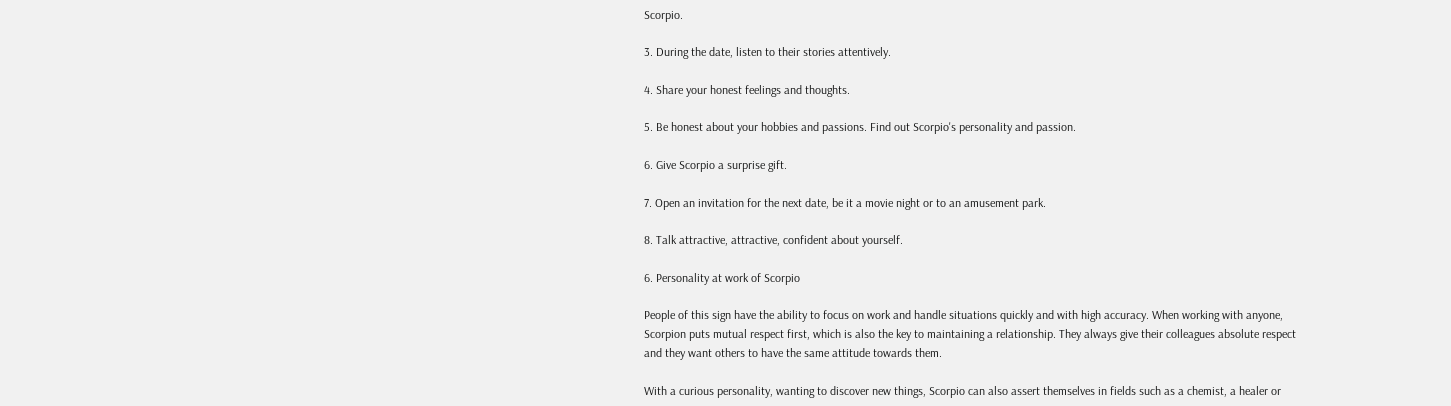Scorpio.

3. During the date, listen to their stories attentively.

4. Share your honest feelings and thoughts.

5. Be honest about your hobbies and passions. Find out Scorpio's personality and passion.

6. Give Scorpio a surprise gift.

7. Open an invitation for the next date, be it a movie night or to an amusement park.

8. Talk attractive, attractive, confident about yourself.

6. Personality at work of Scorpio

People of this sign have the ability to focus on work and handle situations quickly and with high accuracy. When working with anyone, Scorpion puts mutual respect first, which is also the key to maintaining a relationship. They always give their colleagues absolute respect and they want others to have the same attitude towards them.

With a curious personality, wanting to discover new things, Scorpio can also assert themselves in fields such as a chemist, a healer or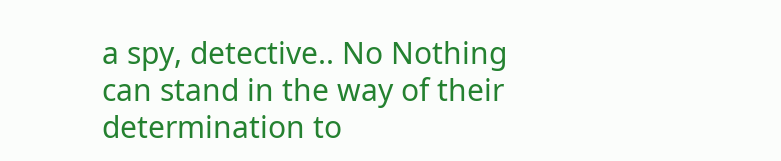a spy, detective.. No Nothing can stand in the way of their determination to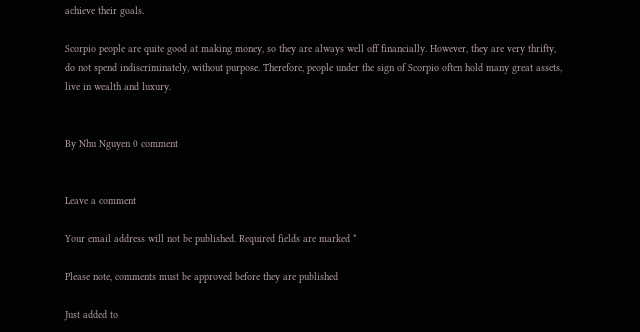achieve their goals.

Scorpio people are quite good at making money, so they are always well off financially. However, they are very thrifty, do not spend indiscriminately, without purpose. Therefore, people under the sign of Scorpio often hold many great assets, live in wealth and luxury.


By Nhu Nguyen 0 comment


Leave a comment

Your email address will not be published. Required fields are marked *

Please note, comments must be approved before they are published

Just added to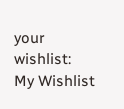your wishlist:
My Wishlist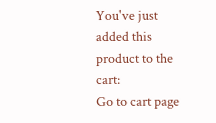You've just added this product to the cart:
Go to cart page